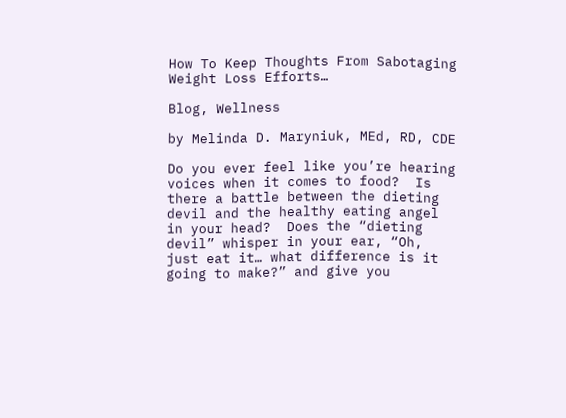How To Keep Thoughts From Sabotaging Weight Loss Efforts…

Blog, Wellness

by Melinda D. Maryniuk, MEd, RD, CDE

Do you ever feel like you’re hearing voices when it comes to food?  Is there a battle between the dieting devil and the healthy eating angel in your head?  Does the “dieting devil” whisper in your ear, “Oh, just eat it… what difference is it going to make?” and give you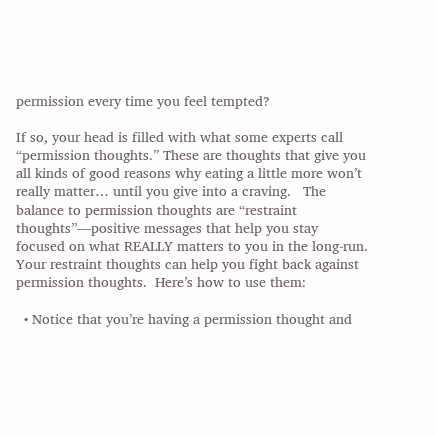permission every time you feel tempted?

If so, your head is filled with what some experts call “permission thoughts.” These are thoughts that give you all kinds of good reasons why eating a little more won’t really matter… until you give into a craving.   The balance to permission thoughts are “restraint thoughts”—positive messages that help you stay focused on what REALLY matters to you in the long-run. Your restraint thoughts can help you fight back against permission thoughts.  Here’s how to use them:

  • Notice that you’re having a permission thought and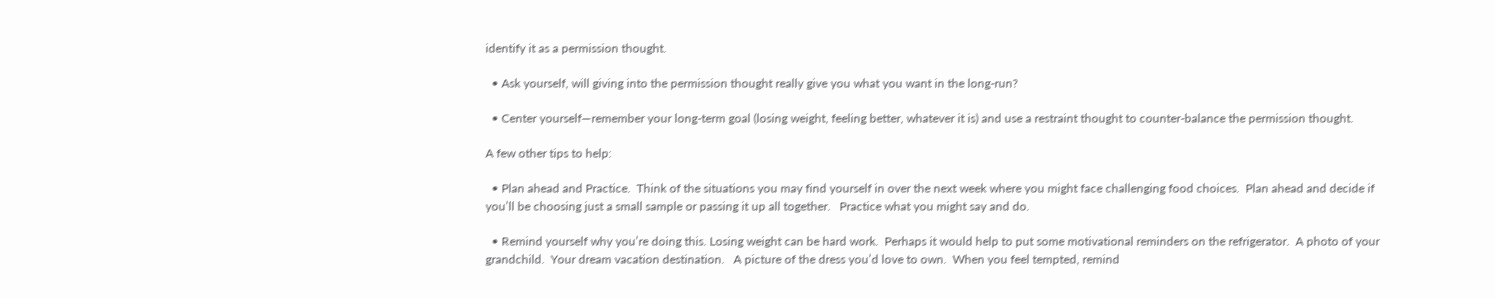identify it as a permission thought.

  • Ask yourself, will giving into the permission thought really give you what you want in the long-run?

  • Center yourself—remember your long-term goal (losing weight, feeling better, whatever it is) and use a restraint thought to counter-balance the permission thought.

A few other tips to help:

  • Plan ahead and Practice.  Think of the situations you may find yourself in over the next week where you might face challenging food choices.  Plan ahead and decide if you’ll be choosing just a small sample or passing it up all together.   Practice what you might say and do.

  • Remind yourself why you’re doing this. Losing weight can be hard work.  Perhaps it would help to put some motivational reminders on the refrigerator.  A photo of your grandchild.  Your dream vacation destination.   A picture of the dress you’d love to own.  When you feel tempted, remind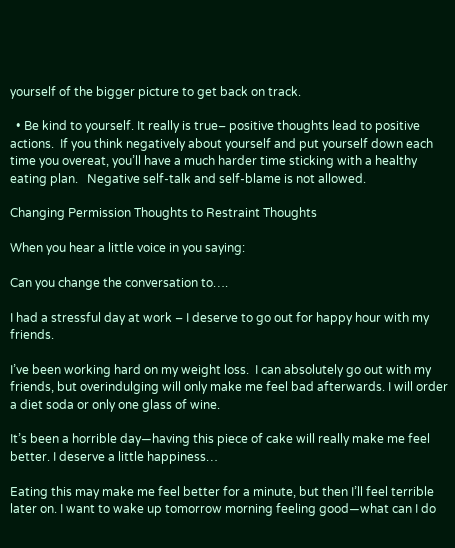yourself of the bigger picture to get back on track.

  • Be kind to yourself. It really is true– positive thoughts lead to positive actions.  If you think negatively about yourself and put yourself down each time you overeat, you’ll have a much harder time sticking with a healthy eating plan.   Negative self-talk and self-blame is not allowed.

Changing Permission Thoughts to Restraint Thoughts

When you hear a little voice in you saying:

Can you change the conversation to….

I had a stressful day at work – I deserve to go out for happy hour with my friends.

I’ve been working hard on my weight loss.  I can absolutely go out with my friends, but overindulging will only make me feel bad afterwards. I will order a diet soda or only one glass of wine.

It’s been a horrible day—having this piece of cake will really make me feel better. I deserve a little happiness…

Eating this may make me feel better for a minute, but then I’ll feel terrible later on. I want to wake up tomorrow morning feeling good—what can I do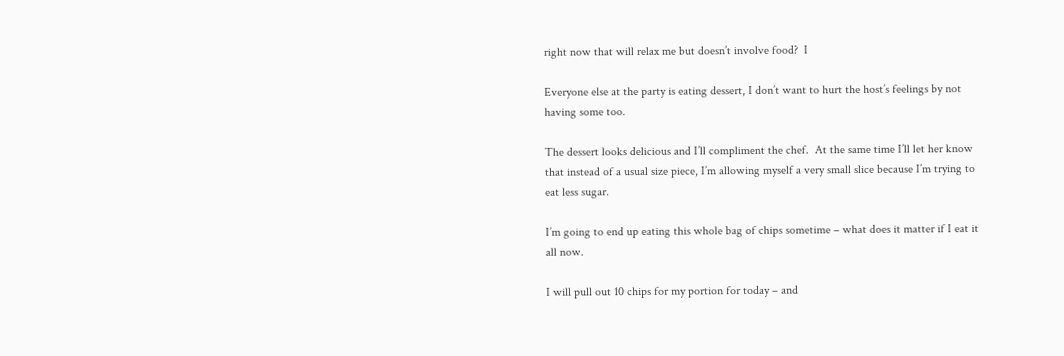right now that will relax me but doesn’t involve food?  I

Everyone else at the party is eating dessert, I don’t want to hurt the host’s feelings by not having some too.

The dessert looks delicious and I’ll compliment the chef.  At the same time I’ll let her know that instead of a usual size piece, I’m allowing myself a very small slice because I’m trying to eat less sugar.

I’m going to end up eating this whole bag of chips sometime – what does it matter if I eat it all now.

I will pull out 10 chips for my portion for today – and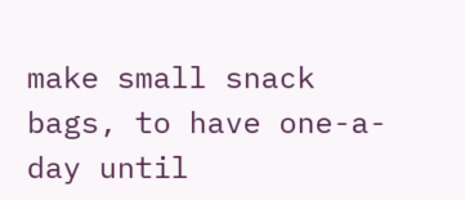make small snack bags, to have one-a-day until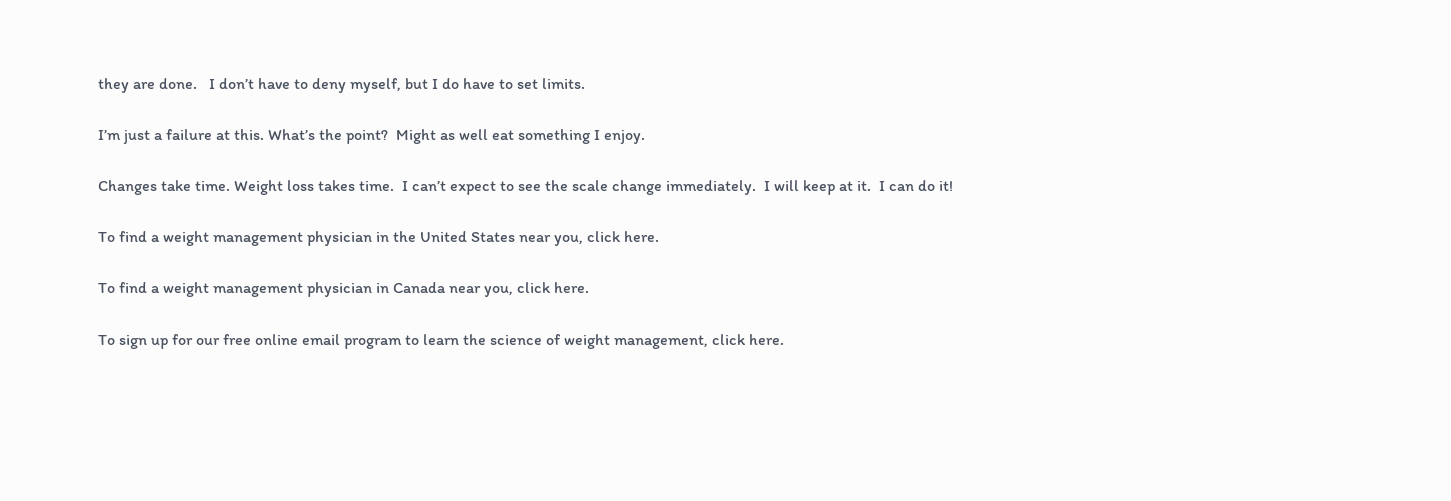they are done.   I don’t have to deny myself, but I do have to set limits.

I’m just a failure at this. What’s the point?  Might as well eat something I enjoy.

Changes take time. Weight loss takes time.  I can’t expect to see the scale change immediately.  I will keep at it.  I can do it!

To find a weight management physician in the United States near you, click here.

To find a weight management physician in Canada near you, click here.

To sign up for our free online email program to learn the science of weight management, click here.